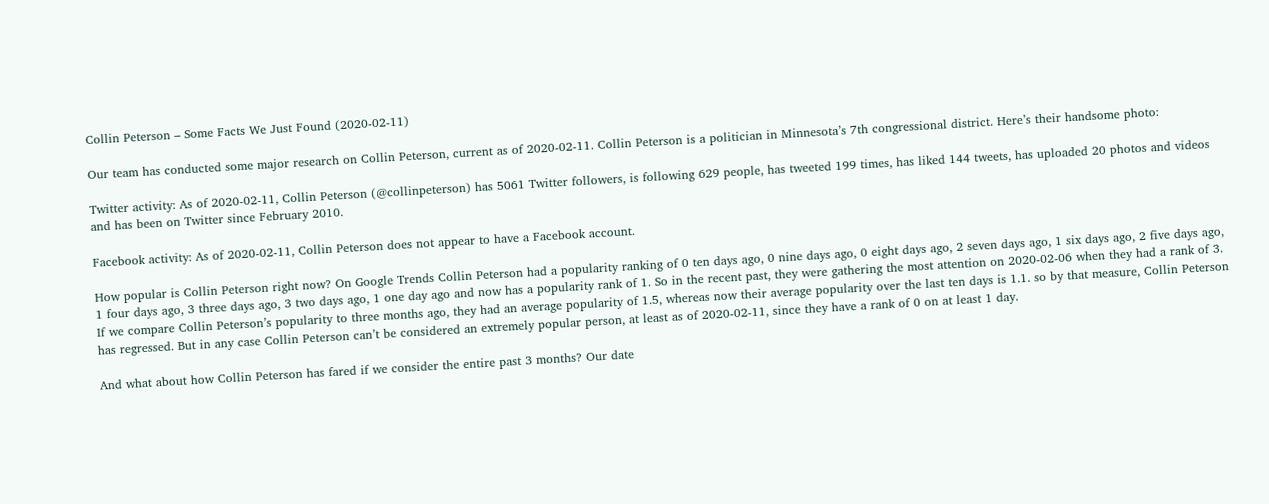Collin Peterson – Some Facts We Just Found (2020-02-11)

Our team has conducted some major research on Collin Peterson, current as of 2020-02-11. Collin Peterson is a politician in Minnesota’s 7th congressional district. Here’s their handsome photo:

Twitter activity: As of 2020-02-11, Collin Peterson (@collinpeterson) has 5061 Twitter followers, is following 629 people, has tweeted 199 times, has liked 144 tweets, has uploaded 20 photos and videos and has been on Twitter since February 2010.

Facebook activity: As of 2020-02-11, Collin Peterson does not appear to have a Facebook account.

How popular is Collin Peterson right now? On Google Trends Collin Peterson had a popularity ranking of 0 ten days ago, 0 nine days ago, 0 eight days ago, 2 seven days ago, 1 six days ago, 2 five days ago, 1 four days ago, 3 three days ago, 3 two days ago, 1 one day ago and now has a popularity rank of 1. So in the recent past, they were gathering the most attention on 2020-02-06 when they had a rank of 3. If we compare Collin Peterson’s popularity to three months ago, they had an average popularity of 1.5, whereas now their average popularity over the last ten days is 1.1. so by that measure, Collin Peterson has regressed. But in any case Collin Peterson can’t be considered an extremely popular person, at least as of 2020-02-11, since they have a rank of 0 on at least 1 day.

And what about how Collin Peterson has fared if we consider the entire past 3 months? Our date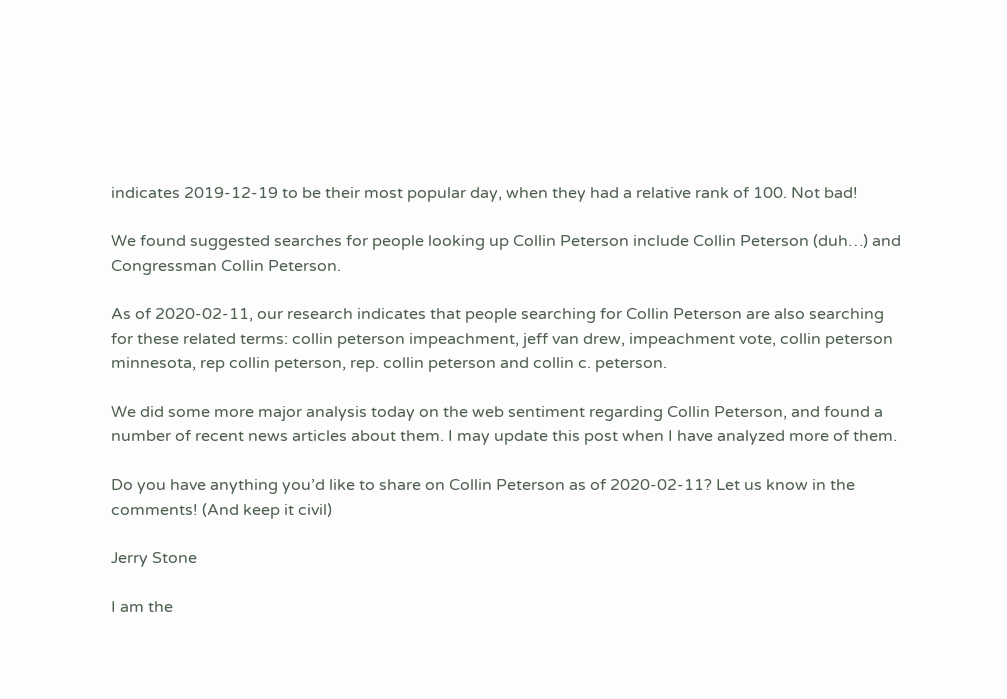indicates 2019-12-19 to be their most popular day, when they had a relative rank of 100. Not bad!

We found suggested searches for people looking up Collin Peterson include Collin Peterson (duh…) and Congressman Collin Peterson.

As of 2020-02-11, our research indicates that people searching for Collin Peterson are also searching for these related terms: collin peterson impeachment, jeff van drew, impeachment vote, collin peterson minnesota, rep collin peterson, rep. collin peterson and collin c. peterson.

We did some more major analysis today on the web sentiment regarding Collin Peterson, and found a number of recent news articles about them. I may update this post when I have analyzed more of them.

Do you have anything you’d like to share on Collin Peterson as of 2020-02-11? Let us know in the comments! (And keep it civil)

Jerry Stone

I am the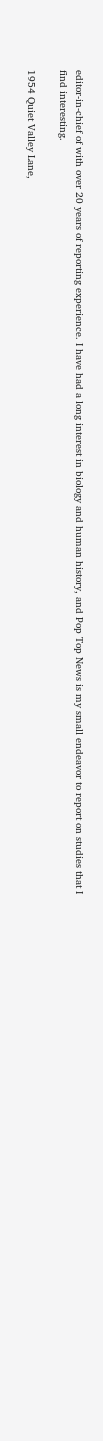editor-in-chief of with over 20 years of reporting experience. I have had a long interest in biology and human history, and Pop Top News is my small endeavor to report on studies that I find interesting.

1954 Quiet Valley Lane,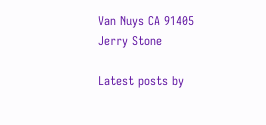Van Nuys CA 91405
Jerry Stone

Latest posts by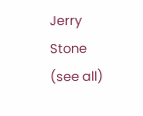Jerry Stone (see all)